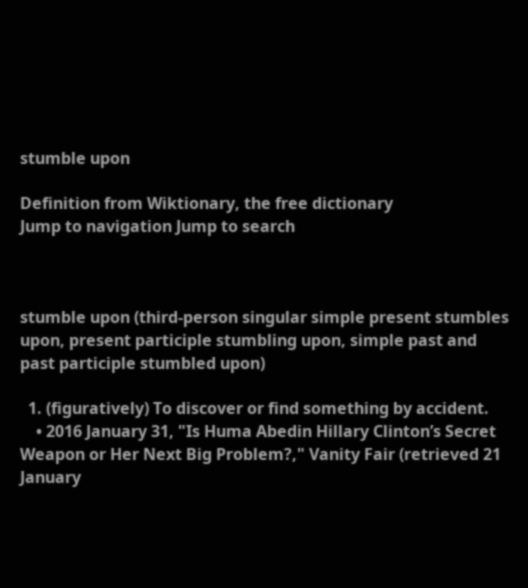stumble upon

Definition from Wiktionary, the free dictionary
Jump to navigation Jump to search



stumble upon (third-person singular simple present stumbles upon, present participle stumbling upon, simple past and past participle stumbled upon)

  1. (figuratively) To discover or find something by accident.
    • 2016 January 31, "Is Huma Abedin Hillary Clinton’s Secret Weapon or Her Next Big Problem?," Vanity Fair (retrieved 21 January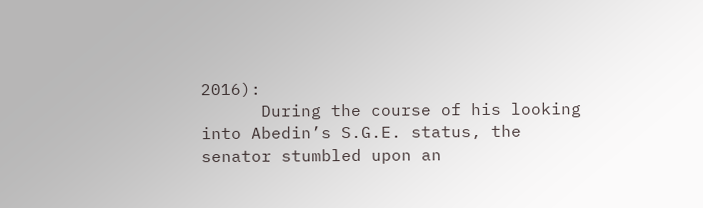2016):
      During the course of his looking into Abedin’s S.G.E. status, the senator stumbled upon an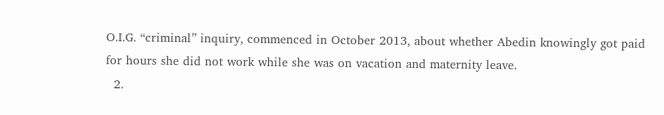O.I.G. “criminal” inquiry, commenced in October 2013, about whether Abedin knowingly got paid for hours she did not work while she was on vacation and maternity leave.
  2.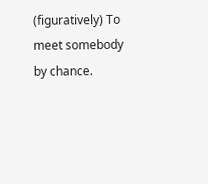(figuratively) To meet somebody by chance.